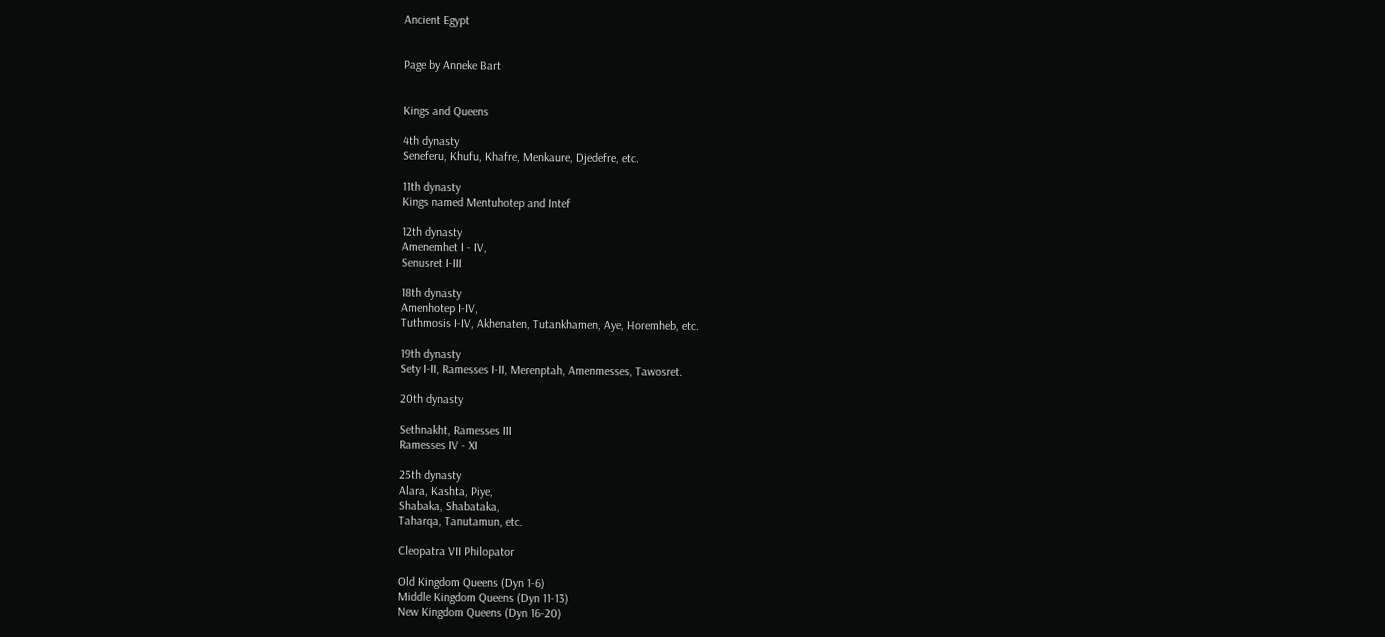Ancient Egypt


Page by Anneke Bart


Kings and Queens

4th dynasty
Seneferu, Khufu, Khafre, Menkaure, Djedefre, etc.

11th dynasty
Kings named Mentuhotep and Intef

12th dynasty
Amenemhet I - IV,
Senusret I-III

18th dynasty
Amenhotep I-IV,
Tuthmosis I-IV, Akhenaten, Tutankhamen, Aye, Horemheb, etc.

19th dynasty
Sety I-II, Ramesses I-II, Merenptah, Amenmesses, Tawosret.

20th dynasty

Sethnakht, Ramesses III
Ramesses IV - XI

25th dynasty
Alara, Kashta, Piye,
Shabaka, Shabataka,
Taharqa, Tanutamun, etc.

Cleopatra VII Philopator

Old Kingdom Queens (Dyn 1-6)
Middle Kingdom Queens (Dyn 11-13)
New Kingdom Queens (Dyn 16-20)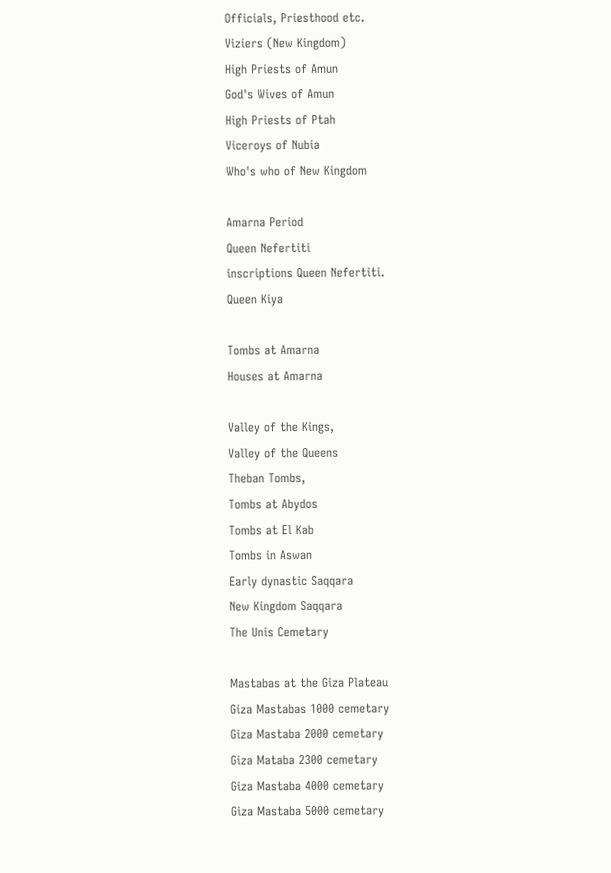Officials, Priesthood etc.
Viziers (New Kingdom)
High Priests of Amun
God's Wives of Amun
High Priests of Ptah
Viceroys of Nubia
Who's who of New Kingdom

Amarna Period
Queen Nefertiti
inscriptions Queen Nefertiti.
Queen Kiya

Tombs at Amarna
Houses at Amarna

Valley of the Kings,
Valley of the Queens
Theban Tombs,
Tombs at Abydos
Tombs at El Kab
Tombs in Aswan
Early dynastic Saqqara
New Kingdom Saqqara
The Unis Cemetary

Mastabas at the Giza Plateau
Giza Mastabas 1000 cemetary
Giza Mastaba 2000 cemetary
Giza Mataba 2300 cemetary
Giza Mastaba 4000 cemetary
Giza Mastaba 5000 cemetary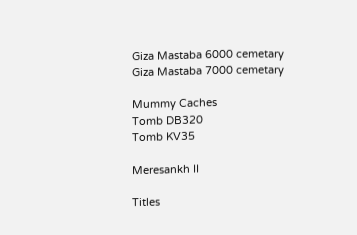Giza Mastaba 6000 cemetary
Giza Mastaba 7000 cemetary

Mummy Caches
Tomb DB320
Tomb KV35

Meresankh II

Titles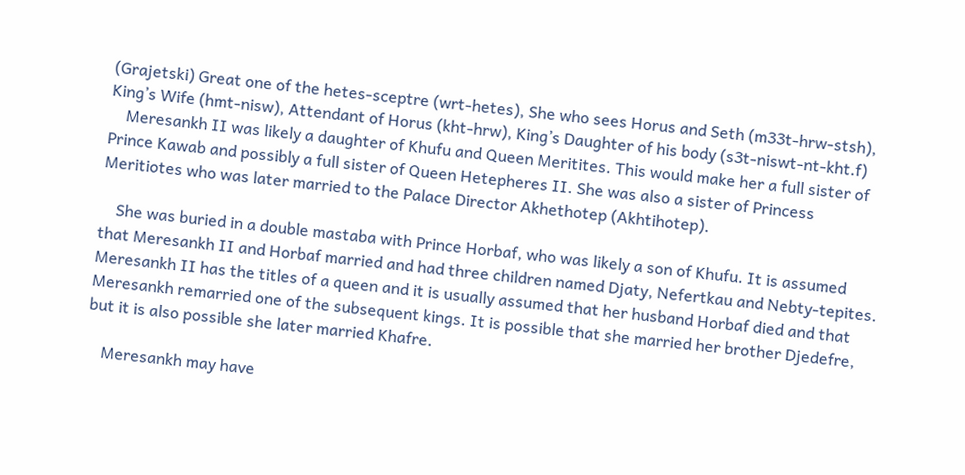(Grajetski) Great one of the hetes-sceptre (wrt-hetes), She who sees Horus and Seth (m33t-hrw-stsh), King’s Wife (hmt-nisw), Attendant of Horus (kht-hrw), King’s Daughter of his body (s3t-niswt-nt-kht.f)
    Meresankh II was likely a daughter of Khufu and Queen Meritites. This would make her a full sister of Prince Kawab and possibly a full sister of Queen Hetepheres II. She was also a sister of Princess Meritiotes who was later married to the Palace Director Akhethotep (Akhtihotep).

    She was buried in a double mastaba with Prince Horbaf, who was likely a son of Khufu. It is assumed that Meresankh II and Horbaf married and had three children named Djaty, Nefertkau and Nebty-tepites. Meresankh II has the titles of a queen and it is usually assumed that her husband Horbaf died and that Meresankh remarried one of the subsequent kings. It is possible that she married her brother Djedefre, but it is also possible she later married Khafre.

    Meresankh may have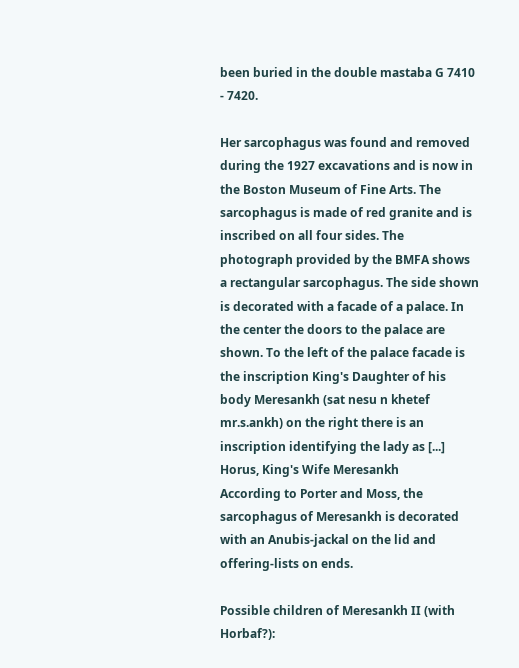been buried in the double mastaba G 7410 - 7420.

Her sarcophagus was found and removed during the 1927 excavations and is now in the Boston Museum of Fine Arts. The sarcophagus is made of red granite and is inscribed on all four sides. The photograph provided by the BMFA shows a rectangular sarcophagus. The side shown is decorated with a facade of a palace. In the center the doors to the palace are shown. To the left of the palace facade is the inscription King's Daughter of his body Meresankh (sat nesu n khetef mr.s.ankh) on the right there is an inscription identifying the lady as [...] Horus, King's Wife Meresankh
According to Porter and Moss, the sarcophagus of Meresankh is decorated with an Anubis-jackal on the lid and offering-lists on ends.

Possible children of Meresankh II (with Horbaf?):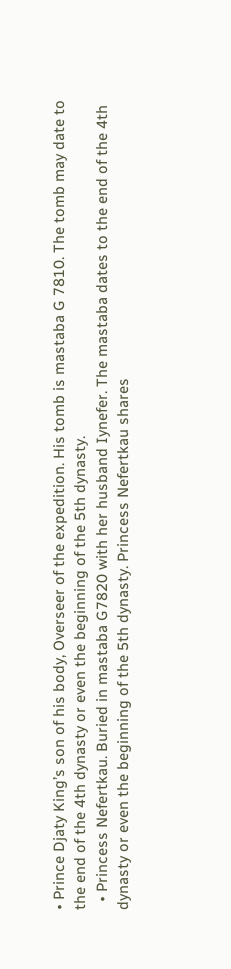• Prince Djaty King’s son of his body, Overseer of the expedition. His tomb is mastaba G 7810. The tomb may date to the end of the 4th dynasty or even the beginning of the 5th dynasty.
  • Princess Nefertkau. Buried in mastaba G7820 with her husband Iynefer. The mastaba dates to the end of the 4th dynasty or even the beginning of the 5th dynasty. Princess Nefertkau shares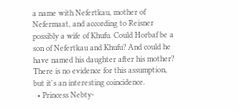a name with Nefertkau, mother of Nefermaat, and according to Reisner possibly a wife of Khufu. Could Horbaf be a son of Nefertkau and Khufu? And could he have named his daughter after his mother? There is no evidence for this assumption, but it's an interesting coincidence.
  • Princess Nebty-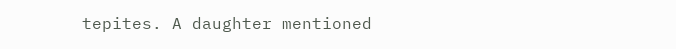tepites. A daughter mentioned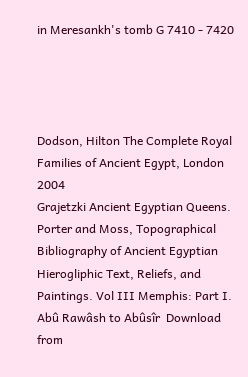in Meresankh's tomb G 7410 - 7420




Dodson, Hilton The Complete Royal Families of Ancient Egypt, London 2004
Grajetzki Ancient Egyptian Queens.
Porter and Moss, Topographical Bibliography of Ancient Egyptian Hierogliphic Text, Reliefs, and Paintings. Vol III Memphis: Part I. Abû Rawâsh to Abûsîr  Download from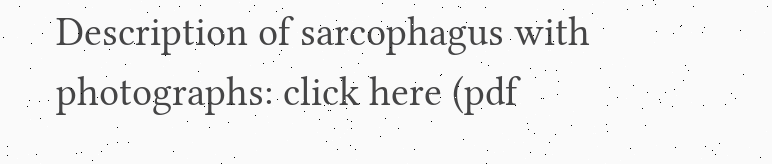Description of sarcophagus with photographs: click here (pdf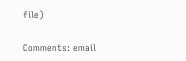file)

Comments: email